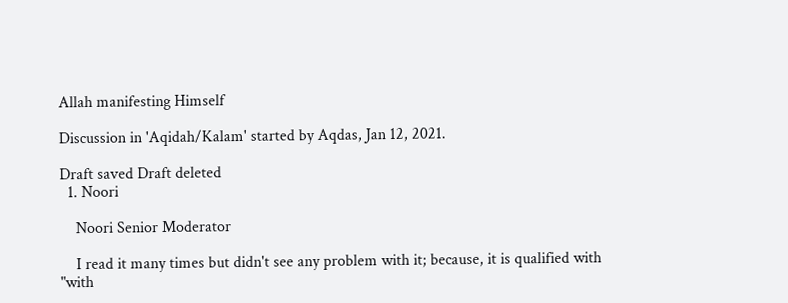Allah manifesting Himself

Discussion in 'Aqidah/Kalam' started by Aqdas, Jan 12, 2021.

Draft saved Draft deleted
  1. Noori

    Noori Senior Moderator

    I read it many times but didn't see any problem with it; because, it is qualified with "with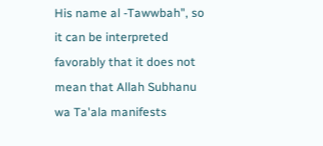His name al -Tawwbah", so it can be interpreted favorably that it does not mean that Allah Subhanu wa Ta'ala manifests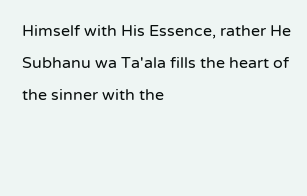Himself with His Essence, rather He Subhanu wa Ta'ala fills the heart of the sinner with the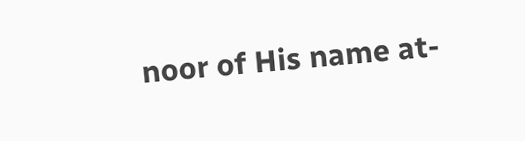noor of His name at-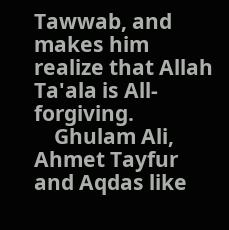Tawwab, and makes him realize that Allah Ta'ala is All-forgiving.
    Ghulam Ali, Ahmet Tayfur and Aqdas like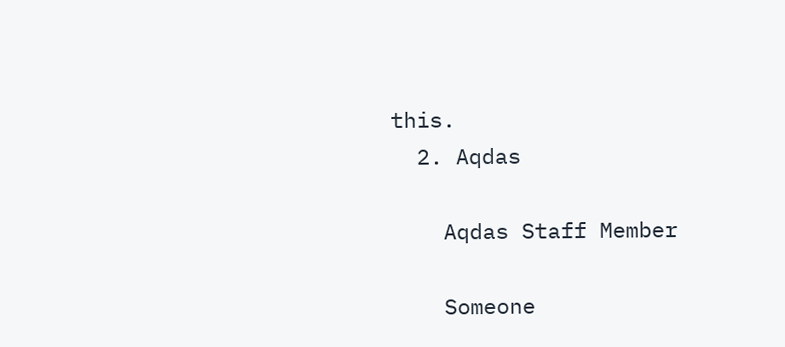this.
  2. Aqdas

    Aqdas Staff Member

    Someone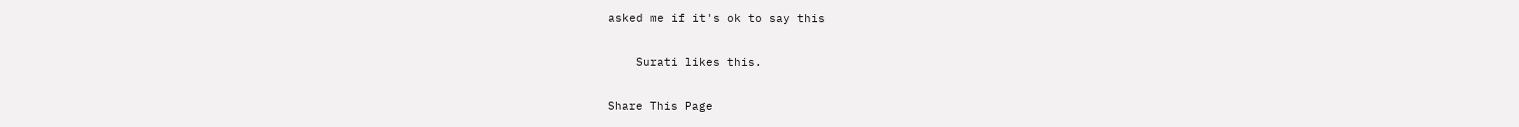asked me if it's ok to say this

    Surati likes this.

Share This Page